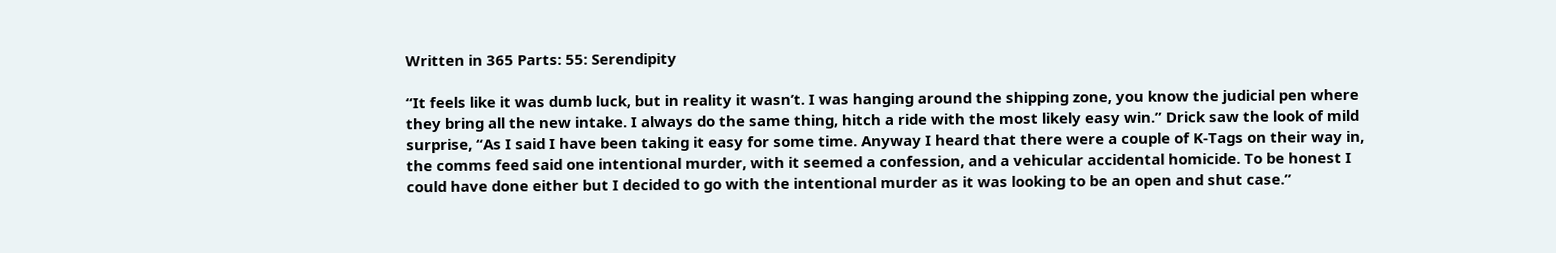Written in 365 Parts: 55: Serendipity

“It feels like it was dumb luck, but in reality it wasn’t. I was hanging around the shipping zone, you know the judicial pen where they bring all the new intake. I always do the same thing, hitch a ride with the most likely easy win.” Drick saw the look of mild surprise, “As I said I have been taking it easy for some time. Anyway I heard that there were a couple of K-Tags on their way in, the comms feed said one intentional murder, with it seemed a confession, and a vehicular accidental homicide. To be honest I could have done either but I decided to go with the intentional murder as it was looking to be an open and shut case.”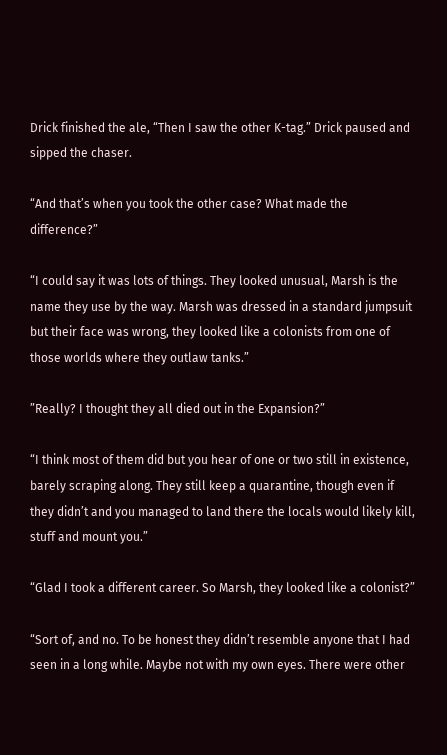Drick finished the ale, “Then I saw the other K-tag.” Drick paused and sipped the chaser.

“And that’s when you took the other case? What made the difference?”

“I could say it was lots of things. They looked unusual, Marsh is the name they use by the way. Marsh was dressed in a standard jumpsuit but their face was wrong, they looked like a colonists from one of those worlds where they outlaw tanks.”

”Really? I thought they all died out in the Expansion?”

“I think most of them did but you hear of one or two still in existence, barely scraping along. They still keep a quarantine, though even if they didn’t and you managed to land there the locals would likely kill, stuff and mount you.”

“Glad I took a different career. So Marsh, they looked like a colonist?”

“Sort of, and no. To be honest they didn’t resemble anyone that I had seen in a long while. Maybe not with my own eyes. There were other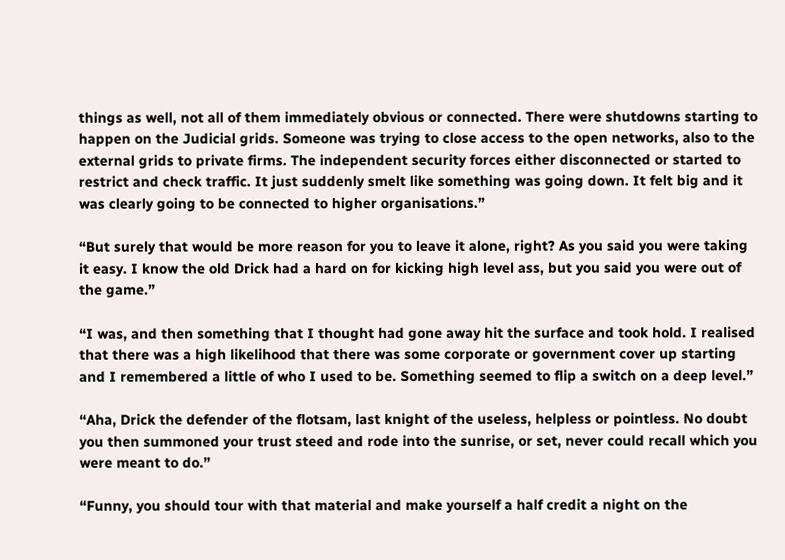things as well, not all of them immediately obvious or connected. There were shutdowns starting to happen on the Judicial grids. Someone was trying to close access to the open networks, also to the external grids to private firms. The independent security forces either disconnected or started to restrict and check traffic. It just suddenly smelt like something was going down. It felt big and it was clearly going to be connected to higher organisations.”

“But surely that would be more reason for you to leave it alone, right? As you said you were taking it easy. I know the old Drick had a hard on for kicking high level ass, but you said you were out of the game.”

“I was, and then something that I thought had gone away hit the surface and took hold. I realised that there was a high likelihood that there was some corporate or government cover up starting and I remembered a little of who I used to be. Something seemed to flip a switch on a deep level.”

“Aha, Drick the defender of the flotsam, last knight of the useless, helpless or pointless. No doubt you then summoned your trust steed and rode into the sunrise, or set, never could recall which you were meant to do.”

“Funny, you should tour with that material and make yourself a half credit a night on the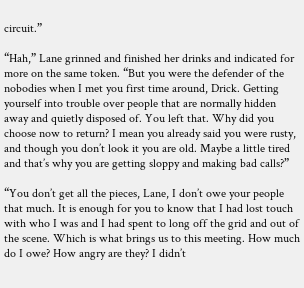circuit.”

“Hah,” Lane grinned and finished her drinks and indicated for more on the same token. “But you were the defender of the nobodies when I met you first time around, Drick. Getting yourself into trouble over people that are normally hidden away and quietly disposed of. You left that. Why did you choose now to return? I mean you already said you were rusty, and though you don’t look it you are old. Maybe a little tired and that’s why you are getting sloppy and making bad calls?”

“You don’t get all the pieces, Lane, I don’t owe your people that much. It is enough for you to know that I had lost touch with who I was and I had spent to long off the grid and out of the scene. Which is what brings us to this meeting. How much do I owe? How angry are they? I didn’t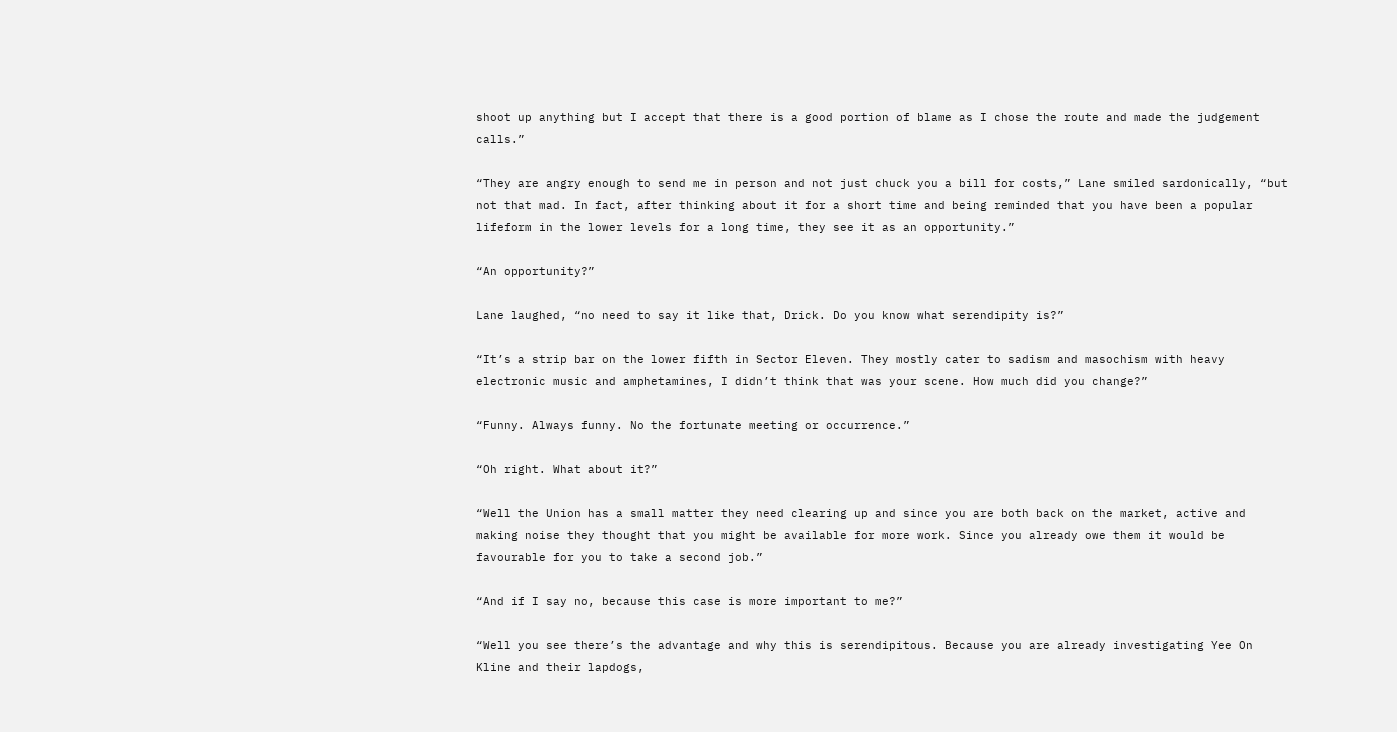shoot up anything but I accept that there is a good portion of blame as I chose the route and made the judgement calls.”

“They are angry enough to send me in person and not just chuck you a bill for costs,” Lane smiled sardonically, “but not that mad. In fact, after thinking about it for a short time and being reminded that you have been a popular lifeform in the lower levels for a long time, they see it as an opportunity.”

“An opportunity?”

Lane laughed, “no need to say it like that, Drick. Do you know what serendipity is?”

“It’s a strip bar on the lower fifth in Sector Eleven. They mostly cater to sadism and masochism with heavy electronic music and amphetamines, I didn’t think that was your scene. How much did you change?”

“Funny. Always funny. No the fortunate meeting or occurrence.”

“Oh right. What about it?”

“Well the Union has a small matter they need clearing up and since you are both back on the market, active and making noise they thought that you might be available for more work. Since you already owe them it would be favourable for you to take a second job.”

“And if I say no, because this case is more important to me?”

“Well you see there’s the advantage and why this is serendipitous. Because you are already investigating Yee On Kline and their lapdogs,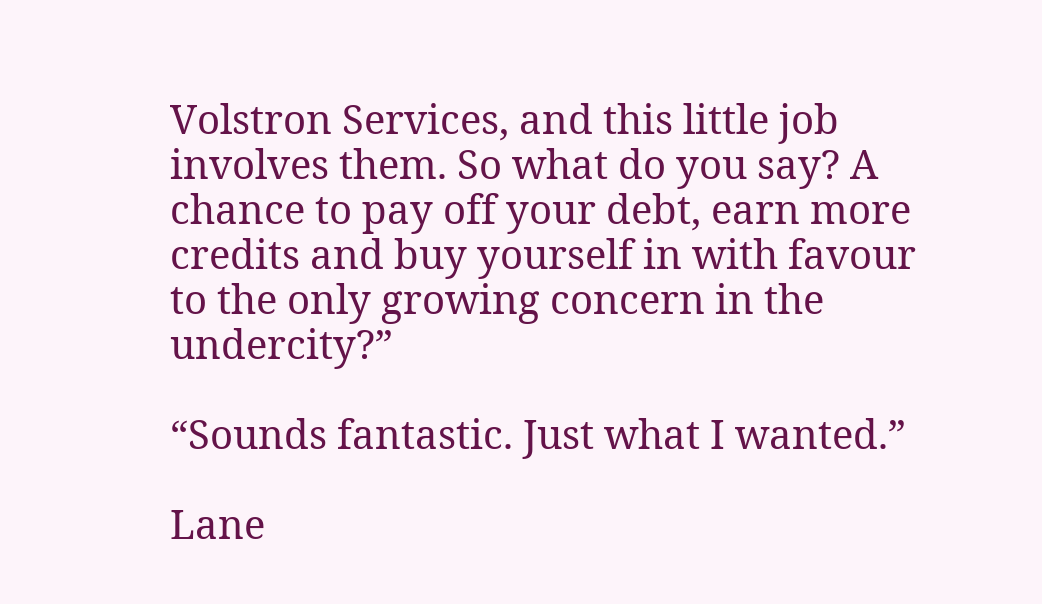Volstron Services, and this little job involves them. So what do you say? A chance to pay off your debt, earn more credits and buy yourself in with favour to the only growing concern in the undercity?”

“Sounds fantastic. Just what I wanted.”

Lane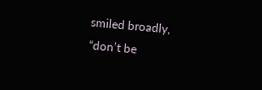smiled broadly, “don’t be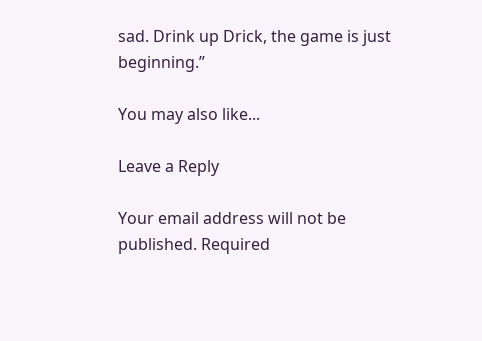sad. Drink up Drick, the game is just beginning.”

You may also like...

Leave a Reply

Your email address will not be published. Required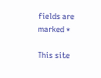fields are marked *

This site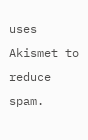uses Akismet to reduce spam.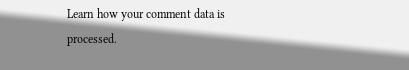Learn how your comment data is processed.